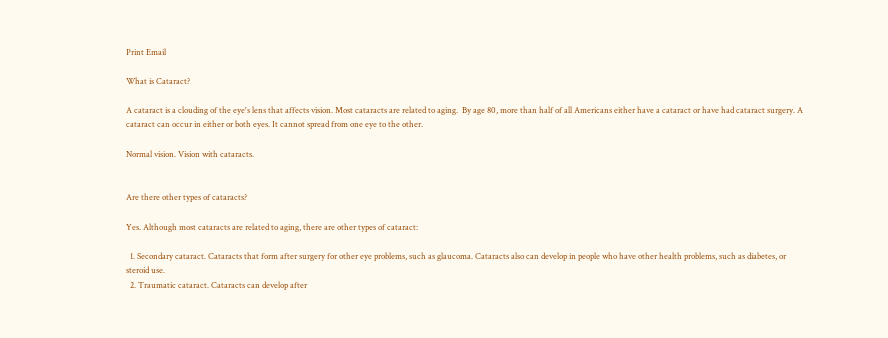Print Email

What is Cataract?

A cataract is a clouding of the eye's lens that affects vision. Most cataracts are related to aging.  By age 80, more than half of all Americans either have a cataract or have had cataract surgery. A cataract can occur in either or both eyes. It cannot spread from one eye to the other.

Normal vision. Vision with cataracts.


Are there other types of cataracts?

Yes. Although most cataracts are related to aging, there are other types of cataract:

  1. Secondary cataract. Cataracts that form after surgery for other eye problems, such as glaucoma. Cataracts also can develop in people who have other health problems, such as diabetes, or steroid use.
  2. Traumatic cataract. Cataracts can develop after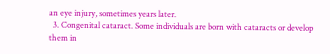an eye injury, sometimes years later.
  3. Congenital cataract. Some individuals are born with cataracts or develop them in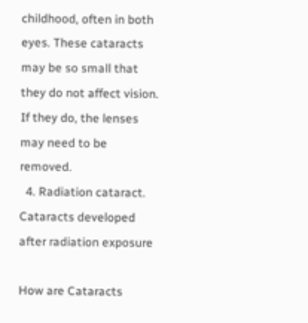childhood, often in both eyes. These cataracts may be so small that they do not affect vision. If they do, the lenses may need to be removed.
  4. Radiation cataract. Cataracts developed after radiation exposure

How are Cataracts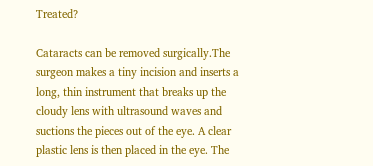Treated?

Cataracts can be removed surgically.The surgeon makes a tiny incision and inserts a long, thin instrument that breaks up the cloudy lens with ultrasound waves and suctions the pieces out of the eye. A clear plastic lens is then placed in the eye. The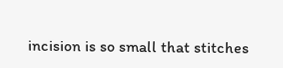incision is so small that stitches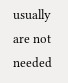usually are not needed